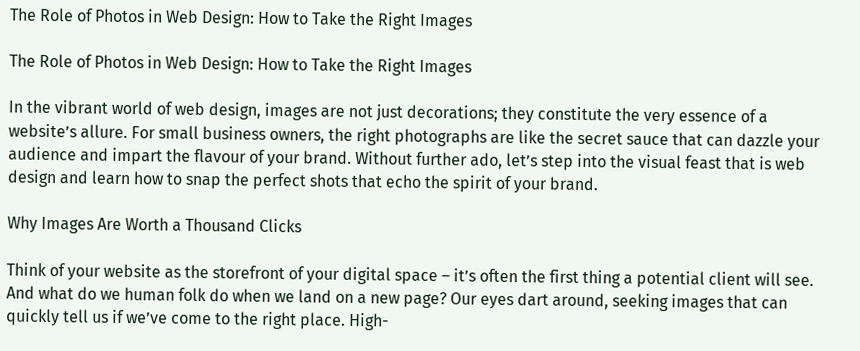The Role of Photos in Web Design: How to Take the Right Images

The Role of Photos in Web Design: How to Take the Right Images

In the vibrant world of web design, images are not just decorations; they constitute the very essence of a website’s allure. For small business owners, the right photographs are like the secret sauce that can dazzle your audience and impart the flavour of your brand. Without further ado, let’s step into the visual feast that is web design and learn how to snap the perfect shots that echo the spirit of your brand.

Why Images Are Worth a Thousand Clicks

Think of your website as the storefront of your digital space – it’s often the first thing a potential client will see. And what do we human folk do when we land on a new page? Our eyes dart around, seeking images that can quickly tell us if we’ve come to the right place. High-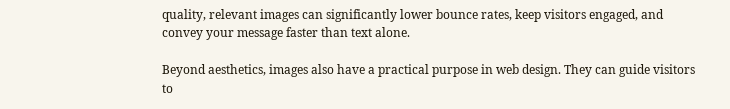quality, relevant images can significantly lower bounce rates, keep visitors engaged, and convey your message faster than text alone.

Beyond aesthetics, images also have a practical purpose in web design. They can guide visitors to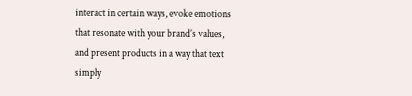interact in certain ways, evoke emotions that resonate with your brand’s values, and present products in a way that text simply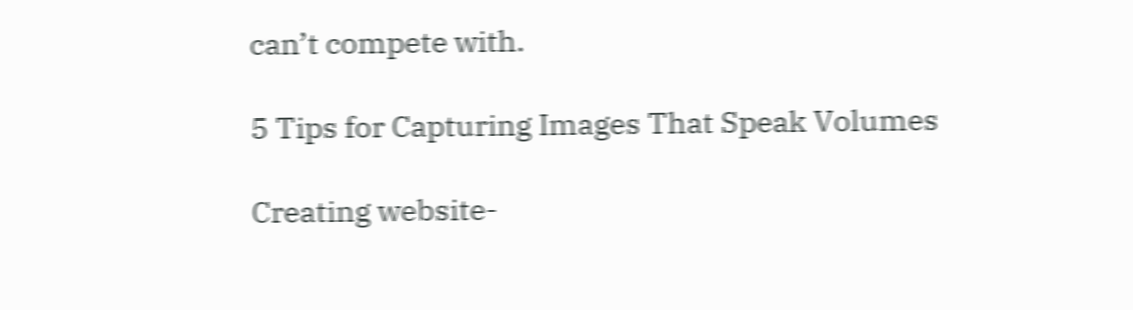can’t compete with.

5 Tips for Capturing Images That Speak Volumes

Creating website-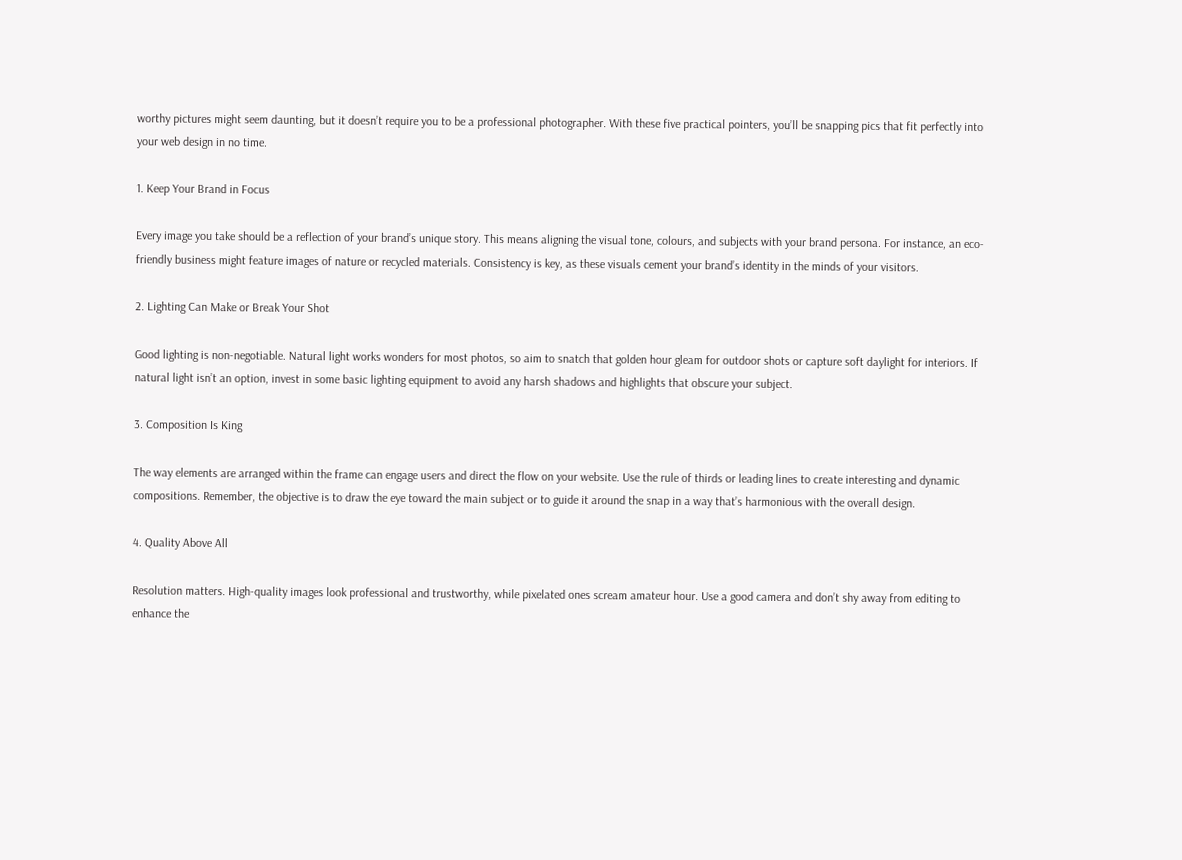worthy pictures might seem daunting, but it doesn’t require you to be a professional photographer. With these five practical pointers, you’ll be snapping pics that fit perfectly into your web design in no time.

1. Keep Your Brand in Focus

Every image you take should be a reflection of your brand’s unique story. This means aligning the visual tone, colours, and subjects with your brand persona. For instance, an eco-friendly business might feature images of nature or recycled materials. Consistency is key, as these visuals cement your brand’s identity in the minds of your visitors.

2. Lighting Can Make or Break Your Shot

Good lighting is non-negotiable. Natural light works wonders for most photos, so aim to snatch that golden hour gleam for outdoor shots or capture soft daylight for interiors. If natural light isn’t an option, invest in some basic lighting equipment to avoid any harsh shadows and highlights that obscure your subject.

3. Composition Is King

The way elements are arranged within the frame can engage users and direct the flow on your website. Use the rule of thirds or leading lines to create interesting and dynamic compositions. Remember, the objective is to draw the eye toward the main subject or to guide it around the snap in a way that’s harmonious with the overall design.

4. Quality Above All

Resolution matters. High-quality images look professional and trustworthy, while pixelated ones scream amateur hour. Use a good camera and don’t shy away from editing to enhance the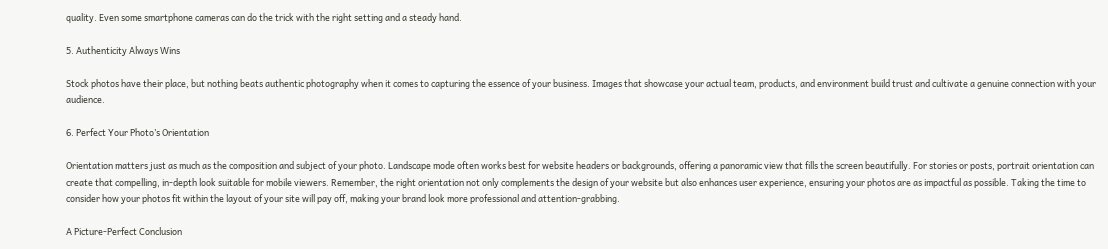quality. Even some smartphone cameras can do the trick with the right setting and a steady hand.

5. Authenticity Always Wins

Stock photos have their place, but nothing beats authentic photography when it comes to capturing the essence of your business. Images that showcase your actual team, products, and environment build trust and cultivate a genuine connection with your audience.

6. Perfect Your Photo’s Orientation

Orientation matters just as much as the composition and subject of your photo. Landscape mode often works best for website headers or backgrounds, offering a panoramic view that fills the screen beautifully. For stories or posts, portrait orientation can create that compelling, in-depth look suitable for mobile viewers. Remember, the right orientation not only complements the design of your website but also enhances user experience, ensuring your photos are as impactful as possible. Taking the time to consider how your photos fit within the layout of your site will pay off, making your brand look more professional and attention-grabbing.

A Picture-Perfect Conclusion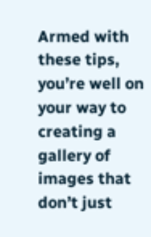Armed with these tips, you’re well on your way to creating a gallery of images that don’t just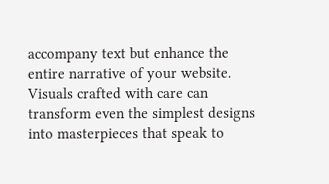accompany text but enhance the entire narrative of your website. Visuals crafted with care can transform even the simplest designs into masterpieces that speak to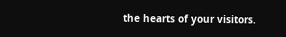the hearts of your visitors.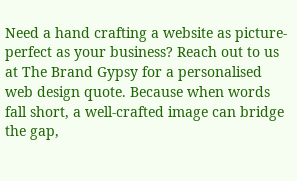Need a hand crafting a website as picture-perfect as your business? Reach out to us at The Brand Gypsy for a personalised web design quote. Because when words fall short, a well-crafted image can bridge the gap,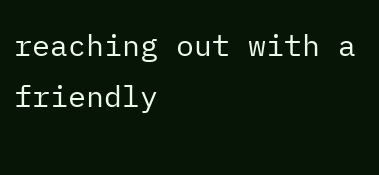reaching out with a friendly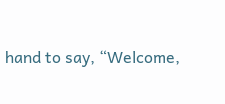hand to say, “Welcome,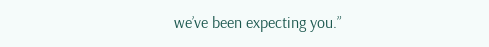we’ve been expecting you.”